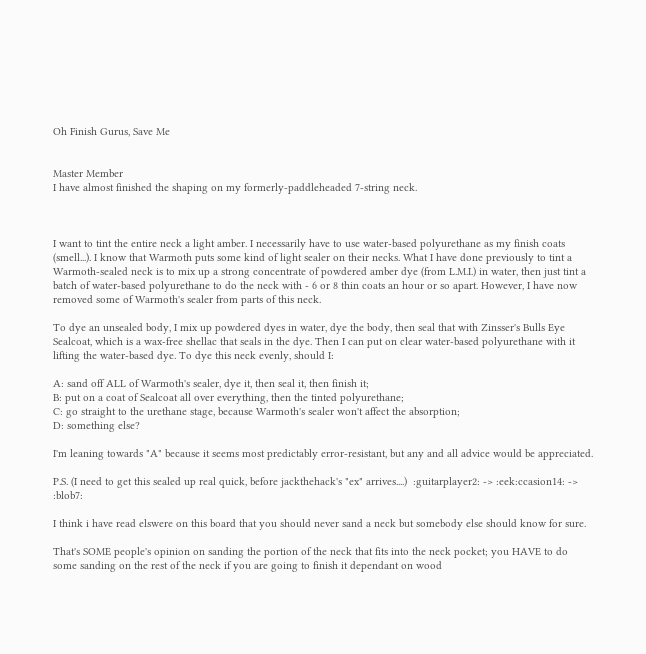Oh Finish Gurus, Save Me


Master Member
I have almost finished the shaping on my formerly-paddleheaded 7-string neck.



I want to tint the entire neck a light amber. I necessarily have to use water-based polyurethane as my finish coats (smell...). I know that Warmoth puts some kind of light sealer on their necks. What I have done previously to tint a Warmoth-sealed neck is to mix up a strong concentrate of powdered amber dye (from L.M.I.) in water, then just tint a batch of water-based polyurethane to do the neck with - 6 or 8 thin coats an hour or so apart. However, I have now removed some of Warmoth's sealer from parts of this neck.

To dye an unsealed body, I mix up powdered dyes in water, dye the body, then seal that with Zinsser's Bulls Eye Sealcoat, which is a wax-free shellac that seals in the dye. Then I can put on clear water-based polyurethane with it lifting the water-based dye. To dye this neck evenly, should I:

A: sand off ALL of Warmoth's sealer, dye it, then seal it, then finish it;
B: put on a coat of Sealcoat all over everything, then the tinted polyurethane;
C: go straight to the urethane stage, because Warmoth's sealer won't affect the absorption;
D: something else?

I'm leaning towards "A" because it seems most predictably error-resistant, but any and all advice would be appreciated.

P.S. (I need to get this sealed up real quick, before jackthehack's "ex" arrives....)  :guitarplayer2: -> :eek:ccasion14: -> :blob7:

I think i have read elswere on this board that you should never sand a neck but somebody else should know for sure.

That's SOME people's opinion on sanding the portion of the neck that fits into the neck pocket; you HAVE to do some sanding on the rest of the neck if you are going to finish it dependant on wood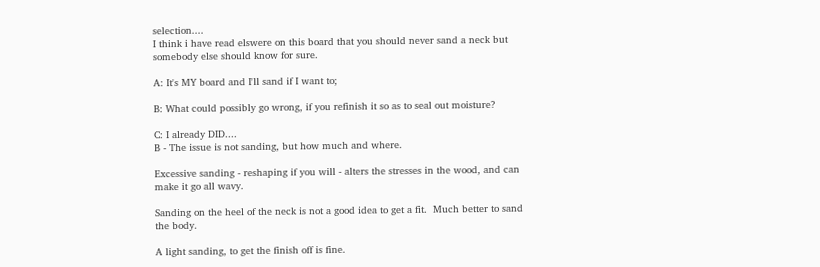selection....
I think i have read elswere on this board that you should never sand a neck but somebody else should know for sure.

A: It's MY board and I'll sand if I want to;

B: What could possibly go wrong, if you refinish it so as to seal out moisture?

C: I already DID....
B - The issue is not sanding, but how much and where.

Excessive sanding - reshaping if you will - alters the stresses in the wood, and can make it go all wavy.

Sanding on the heel of the neck is not a good idea to get a fit.  Much better to sand the body.

A light sanding, to get the finish off is fine.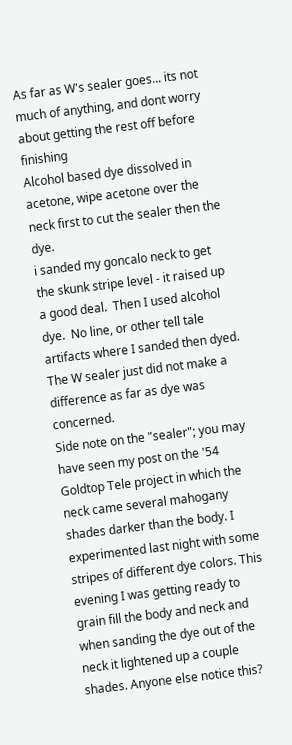As far as W's sealer goes... its not much of anything, and dont worry about getting the rest off before finishing
Alcohol based dye dissolved in acetone, wipe acetone over the neck first to cut the sealer then the dye.
i sanded my goncalo neck to get the skunk stripe level - it raised up a good deal.  Then I used alcohol dye.  No line, or other tell tale artifacts where I sanded then dyed.  The W sealer just did not make a difference as far as dye was concerned.
Side note on the "sealer"; you may have seen my post on the '54 Goldtop Tele project in which the neck came several mahogany shades darker than the body. I experimented last night with some stripes of different dye colors. This evening I was getting ready to grain fill the body and neck and when sanding the dye out of the neck it lightened up a couple shades. Anyone else notice this?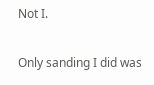Not I.

Only sanding I did was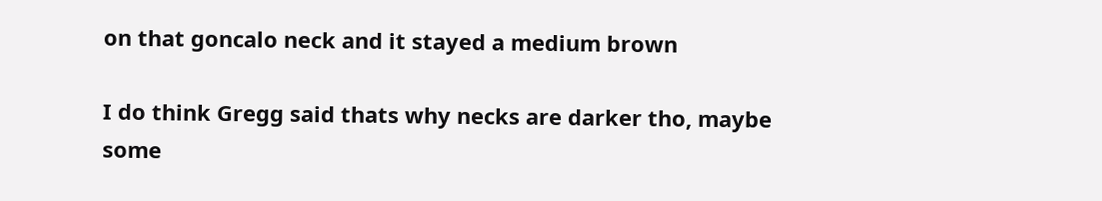on that goncalo neck and it stayed a medium brown

I do think Gregg said thats why necks are darker tho, maybe some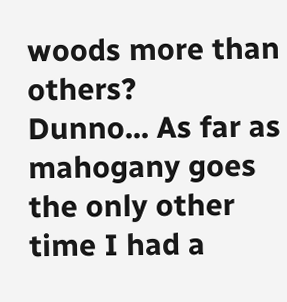woods more than others?
Dunno... As far as mahogany goes the only other time I had a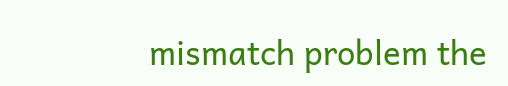mismatch problem the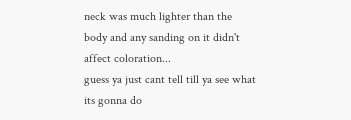neck was much lighter than the body and any sanding on it didn't affect coloration...
guess ya just cant tell till ya see what its gonna do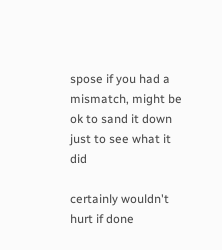spose if you had a mismatch, might be ok to sand it down just to see what it did

certainly wouldn't hurt if done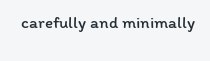carefully and minimally